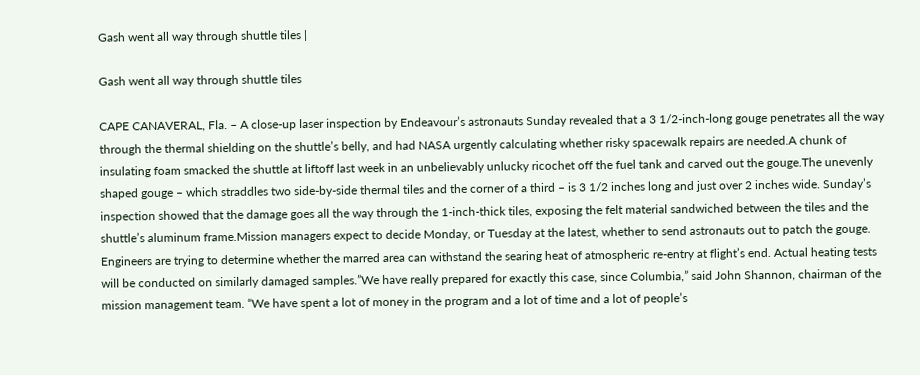Gash went all way through shuttle tiles |

Gash went all way through shuttle tiles

CAPE CANAVERAL, Fla. – A close-up laser inspection by Endeavour’s astronauts Sunday revealed that a 3 1/2-inch-long gouge penetrates all the way through the thermal shielding on the shuttle’s belly, and had NASA urgently calculating whether risky spacewalk repairs are needed.A chunk of insulating foam smacked the shuttle at liftoff last week in an unbelievably unlucky ricochet off the fuel tank and carved out the gouge.The unevenly shaped gouge – which straddles two side-by-side thermal tiles and the corner of a third – is 3 1/2 inches long and just over 2 inches wide. Sunday’s inspection showed that the damage goes all the way through the 1-inch-thick tiles, exposing the felt material sandwiched between the tiles and the shuttle’s aluminum frame.Mission managers expect to decide Monday, or Tuesday at the latest, whether to send astronauts out to patch the gouge. Engineers are trying to determine whether the marred area can withstand the searing heat of atmospheric re-entry at flight’s end. Actual heating tests will be conducted on similarly damaged samples.”We have really prepared for exactly this case, since Columbia,” said John Shannon, chairman of the mission management team. “We have spent a lot of money in the program and a lot of time and a lot of people’s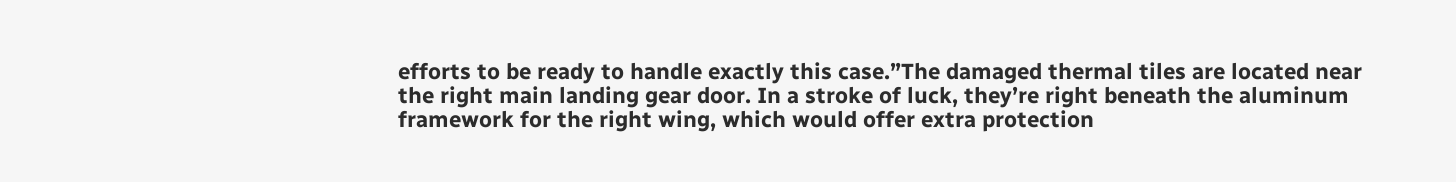efforts to be ready to handle exactly this case.”The damaged thermal tiles are located near the right main landing gear door. In a stroke of luck, they’re right beneath the aluminum framework for the right wing, which would offer extra protection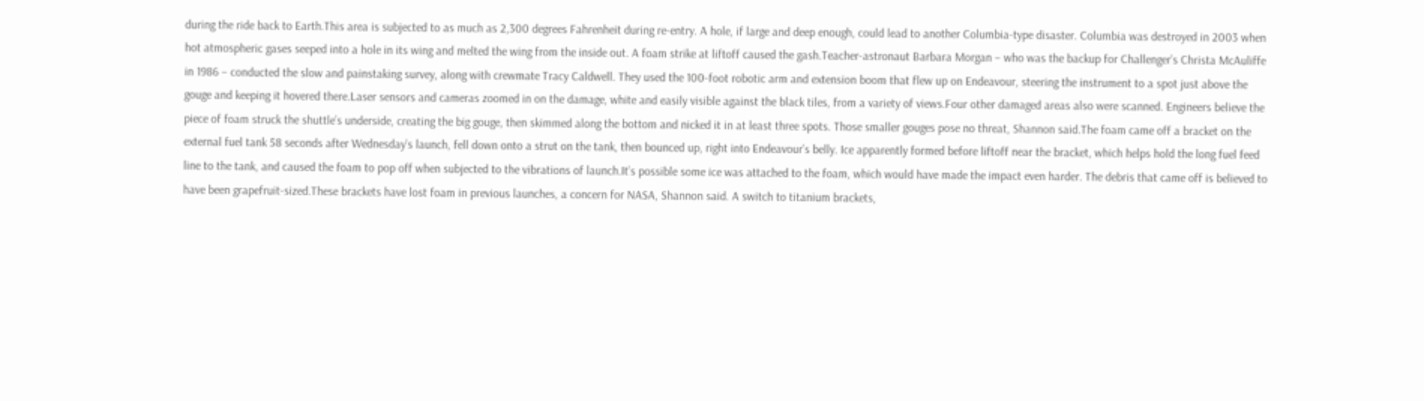during the ride back to Earth.This area is subjected to as much as 2,300 degrees Fahrenheit during re-entry. A hole, if large and deep enough, could lead to another Columbia-type disaster. Columbia was destroyed in 2003 when hot atmospheric gases seeped into a hole in its wing and melted the wing from the inside out. A foam strike at liftoff caused the gash.Teacher-astronaut Barbara Morgan – who was the backup for Challenger’s Christa McAuliffe in 1986 – conducted the slow and painstaking survey, along with crewmate Tracy Caldwell. They used the 100-foot robotic arm and extension boom that flew up on Endeavour, steering the instrument to a spot just above the gouge and keeping it hovered there.Laser sensors and cameras zoomed in on the damage, white and easily visible against the black tiles, from a variety of views.Four other damaged areas also were scanned. Engineers believe the piece of foam struck the shuttle’s underside, creating the big gouge, then skimmed along the bottom and nicked it in at least three spots. Those smaller gouges pose no threat, Shannon said.The foam came off a bracket on the external fuel tank 58 seconds after Wednesday’s launch, fell down onto a strut on the tank, then bounced up, right into Endeavour’s belly. Ice apparently formed before liftoff near the bracket, which helps hold the long fuel feed line to the tank, and caused the foam to pop off when subjected to the vibrations of launch.It’s possible some ice was attached to the foam, which would have made the impact even harder. The debris that came off is believed to have been grapefruit-sized.These brackets have lost foam in previous launches, a concern for NASA, Shannon said. A switch to titanium brackets,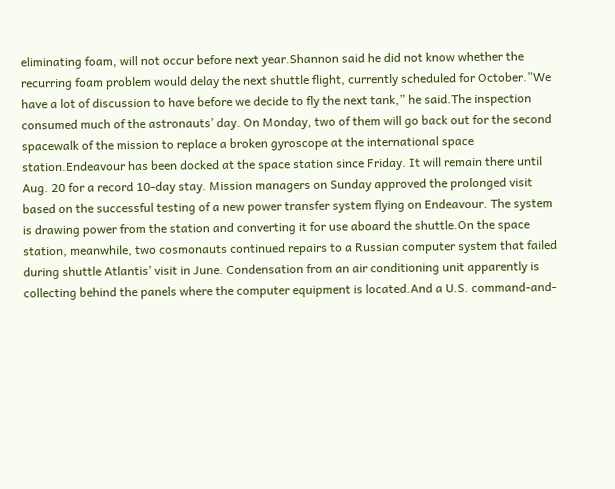eliminating foam, will not occur before next year.Shannon said he did not know whether the recurring foam problem would delay the next shuttle flight, currently scheduled for October.”We have a lot of discussion to have before we decide to fly the next tank,” he said.The inspection consumed much of the astronauts’ day. On Monday, two of them will go back out for the second spacewalk of the mission to replace a broken gyroscope at the international space station.Endeavour has been docked at the space station since Friday. It will remain there until Aug. 20 for a record 10-day stay. Mission managers on Sunday approved the prolonged visit based on the successful testing of a new power transfer system flying on Endeavour. The system is drawing power from the station and converting it for use aboard the shuttle.On the space station, meanwhile, two cosmonauts continued repairs to a Russian computer system that failed during shuttle Atlantis’ visit in June. Condensation from an air conditioning unit apparently is collecting behind the panels where the computer equipment is located.And a U.S. command-and-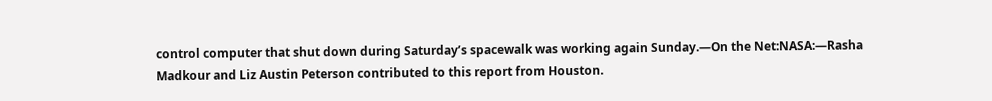control computer that shut down during Saturday’s spacewalk was working again Sunday.—On the Net:NASA:—Rasha Madkour and Liz Austin Peterson contributed to this report from Houston.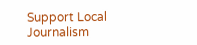Support Local Journalism